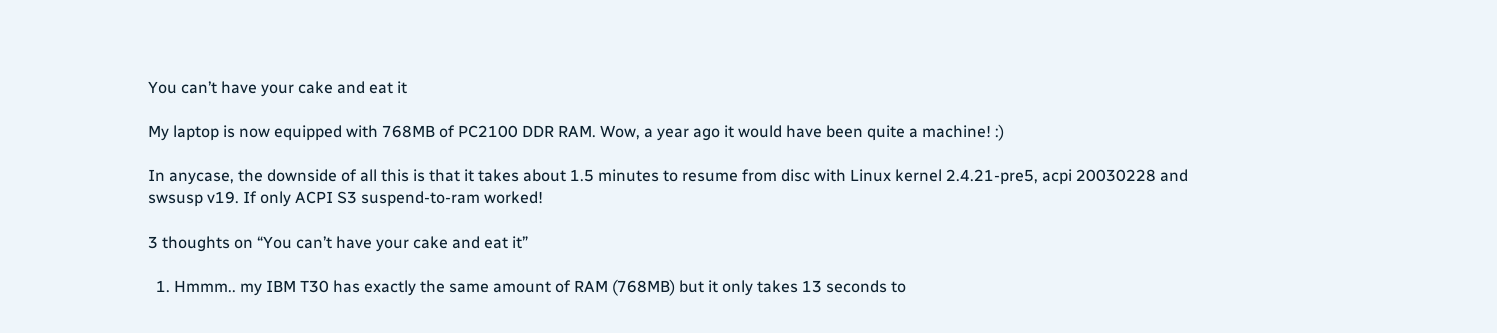You can’t have your cake and eat it

My laptop is now equipped with 768MB of PC2100 DDR RAM. Wow, a year ago it would have been quite a machine! :)

In anycase, the downside of all this is that it takes about 1.5 minutes to resume from disc with Linux kernel 2.4.21-pre5, acpi 20030228 and swsusp v19. If only ACPI S3 suspend-to-ram worked!

3 thoughts on “You can’t have your cake and eat it”

  1. Hmmm.. my IBM T30 has exactly the same amount of RAM (768MB) but it only takes 13 seconds to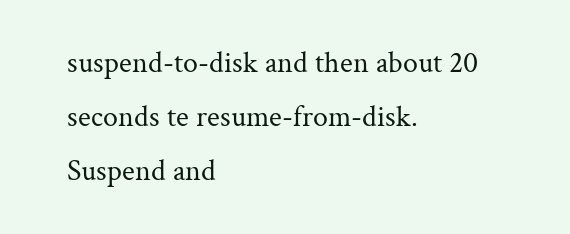suspend-to-disk and then about 20 seconds te resume-from-disk. Suspend and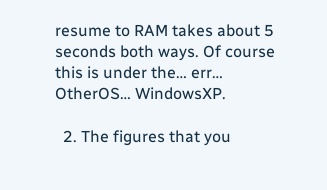resume to RAM takes about 5 seconds both ways. Of course this is under the… err… OtherOS… WindowsXP.

  2. The figures that you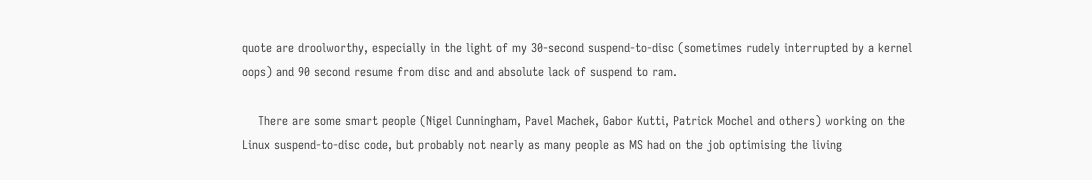quote are droolworthy, especially in the light of my 30-second suspend-to-disc (sometimes rudely interrupted by a kernel oops) and 90 second resume from disc and and absolute lack of suspend to ram.

    There are some smart people (Nigel Cunningham, Pavel Machek, Gabor Kutti, Patrick Mochel and others) working on the Linux suspend-to-disc code, but probably not nearly as many people as MS had on the job optimising the living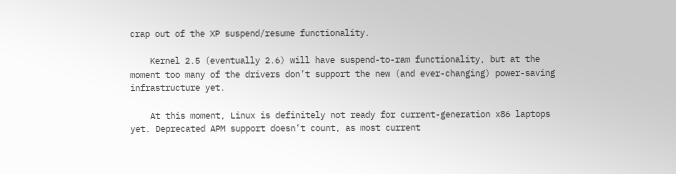crap out of the XP suspend/resume functionality.

    Kernel 2.5 (eventually 2.6) will have suspend-to-ram functionality, but at the moment too many of the drivers don’t support the new (and ever-changing) power-saving infrastructure yet.

    At this moment, Linux is definitely not ready for current-generation x86 laptops yet. Deprecated APM support doesn’t count, as most current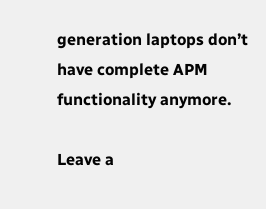generation laptops don’t have complete APM functionality anymore.

Leave a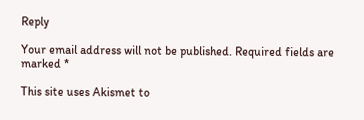Reply

Your email address will not be published. Required fields are marked *

This site uses Akismet to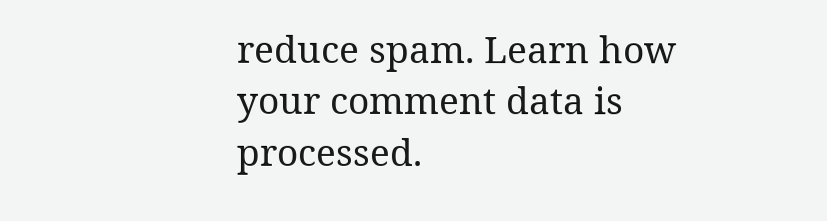reduce spam. Learn how your comment data is processed.